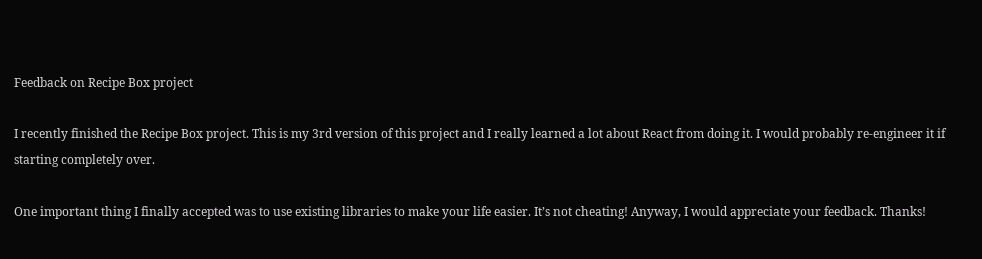Feedback on Recipe Box project

I recently finished the Recipe Box project. This is my 3rd version of this project and I really learned a lot about React from doing it. I would probably re-engineer it if starting completely over.

One important thing I finally accepted was to use existing libraries to make your life easier. It’s not cheating! Anyway, I would appreciate your feedback. Thanks!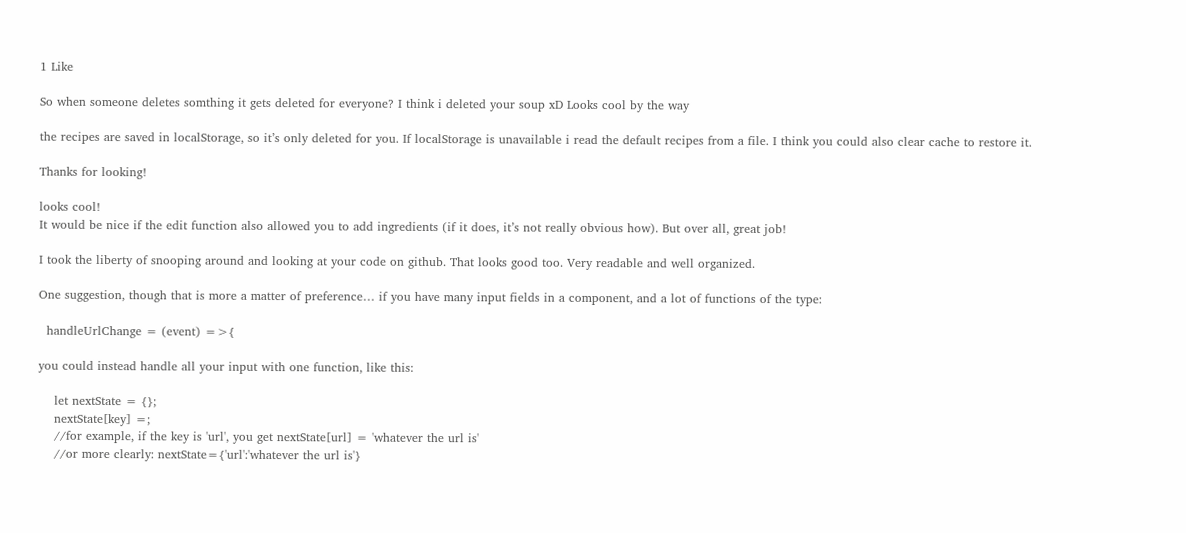1 Like

So when someone deletes somthing it gets deleted for everyone? I think i deleted your soup xD Looks cool by the way

the recipes are saved in localStorage, so it’s only deleted for you. If localStorage is unavailable i read the default recipes from a file. I think you could also clear cache to restore it.

Thanks for looking!

looks cool!
It would be nice if the edit function also allowed you to add ingredients (if it does, it’s not really obvious how). But over all, great job!

I took the liberty of snooping around and looking at your code on github. That looks good too. Very readable and well organized.

One suggestion, though that is more a matter of preference… if you have many input fields in a component, and a lot of functions of the type:

  handleUrlChange = (event) =>{

you could instead handle all your input with one function, like this:

    let nextState = {};
    nextState[key] =;
    //for example, if the key is 'url', you get nextState[url] = 'whatever the url is'
    //or more clearly: nextState={'url':'whatever the url is'}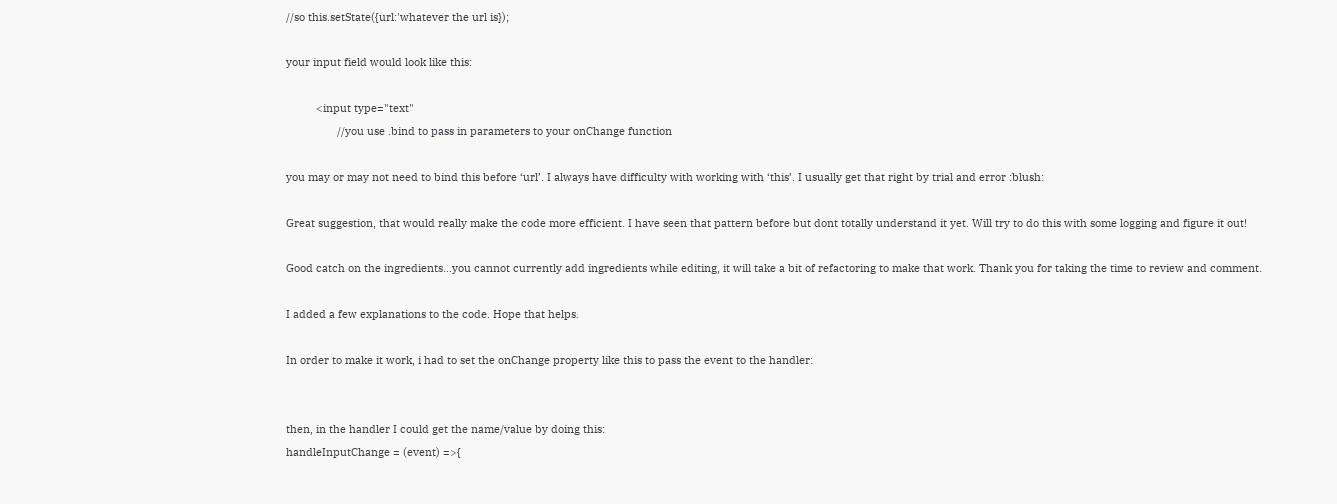//so this.setState({url:'whatever the url is});

your input field would look like this:

          <input type="text"
                 //you use .bind to pass in parameters to your onChange function

you may or may not need to bind this before ‘url’. I always have difficulty with working with ‘this’. I usually get that right by trial and error :blush:

Great suggestion, that would really make the code more efficient. I have seen that pattern before but dont totally understand it yet. Will try to do this with some logging and figure it out!

Good catch on the ingredients…you cannot currently add ingredients while editing, it will take a bit of refactoring to make that work. Thank you for taking the time to review and comment.

I added a few explanations to the code. Hope that helps.

In order to make it work, i had to set the onChange property like this to pass the event to the handler:


then, in the handler I could get the name/value by doing this:
handleInputChange = (event) =>{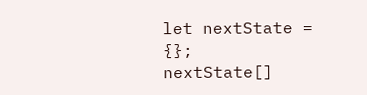let nextState = {};
nextState[]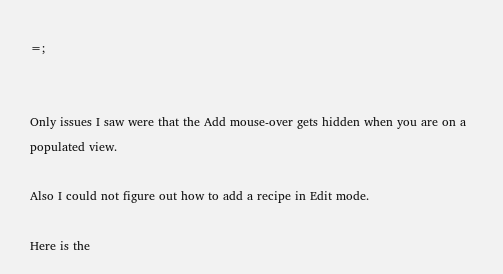=;


Only issues I saw were that the Add mouse-over gets hidden when you are on a populated view.

Also I could not figure out how to add a recipe in Edit mode.

Here is the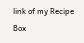link of my Recipe Box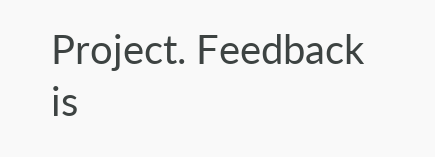Project. Feedback is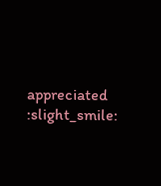appreciated :slight_smile: